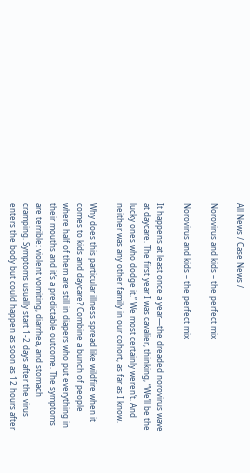All News / Case News /

Norovirus and kids – the perfect mix

Norovirus and kids – the perfect mix

It happens at least once a year—the dreaded norovirus wave at daycare. The first year I was cavalier, thinking, “We’ll be the lucky ones who dodge it.” We most certainly weren’t. And neither was any other family in our cohort, as far as I know.

Why does this particular illness spread like wildfire when it comes to kids and daycare? Combine a bunch of people where half of them are still in diapers who put everything in their mouths and it’s a predictable outcome. The symptoms are terrible: violent vomiting, diarrhea, and stomach cramping. Symptoms usually start 1-2 days after the virus enters the body but could happen as soon as 12 hours after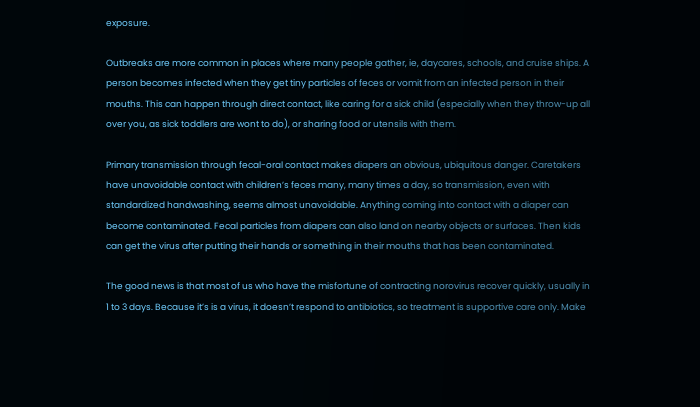exposure.

Outbreaks are more common in places where many people gather, ie, daycares, schools, and cruise ships. A person becomes infected when they get tiny particles of feces or vomit from an infected person in their mouths. This can happen through direct contact, like caring for a sick child (especially when they throw-up all over you, as sick toddlers are wont to do), or sharing food or utensils with them.

Primary transmission through fecal-oral contact makes diapers an obvious, ubiquitous danger. Caretakers have unavoidable contact with children’s feces many, many times a day, so transmission, even with standardized handwashing, seems almost unavoidable. Anything coming into contact with a diaper can become contaminated. Fecal particles from diapers can also land on nearby objects or surfaces. Then kids can get the virus after putting their hands or something in their mouths that has been contaminated.

The good news is that most of us who have the misfortune of contracting norovirus recover quickly, usually in 1 to 3 days. Because it’s is a virus, it doesn’t respond to antibiotics, so treatment is supportive care only. Make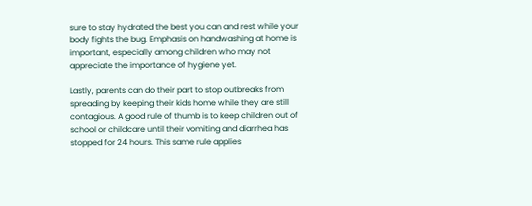sure to stay hydrated the best you can and rest while your body fights the bug. Emphasis on handwashing at home is important, especially among children who may not appreciate the importance of hygiene yet.

Lastly, parents can do their part to stop outbreaks from spreading by keeping their kids home while they are still contagious. A good rule of thumb is to keep children out of school or childcare until their vomiting and diarrhea has stopped for 24 hours. This same rule applies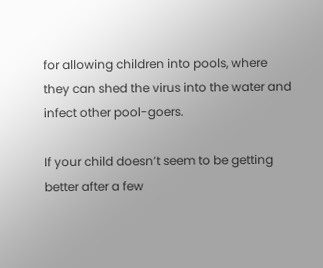for allowing children into pools, where they can shed the virus into the water and infect other pool-goers.

If your child doesn’t seem to be getting better after a few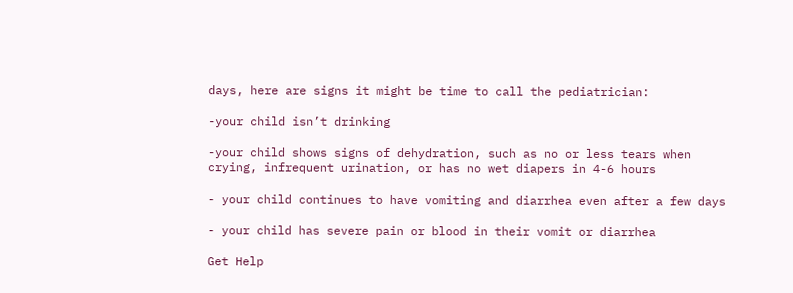days, here are signs it might be time to call the pediatrician:

-your child isn’t drinking

-your child shows signs of dehydration, such as no or less tears when crying, infrequent urination, or has no wet diapers in 4-6 hours

- your child continues to have vomiting and diarrhea even after a few days

- your child has severe pain or blood in their vomit or diarrhea

Get Help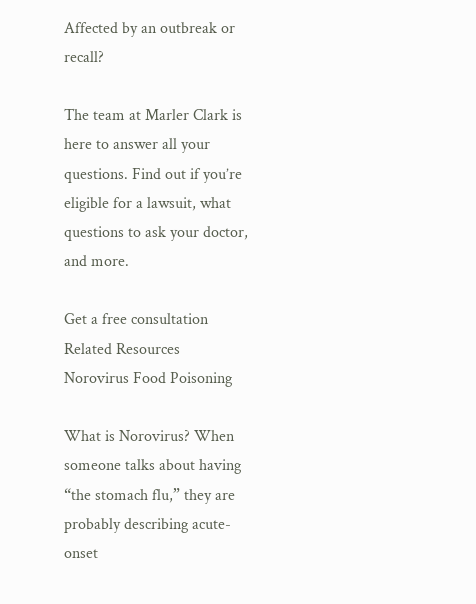Affected by an outbreak or recall?

The team at Marler Clark is here to answer all your questions. Find out if you’re eligible for a lawsuit, what questions to ask your doctor, and more.

Get a free consultation
Related Resources
Norovirus Food Poisoning

What is Norovirus? When someone talks about having “the stomach flu,” they are probably describing acute-onset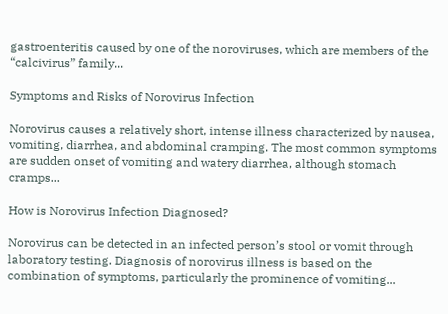gastroenteritis caused by one of the noroviruses, which are members of the “calcivirus” family...

Symptoms and Risks of Norovirus Infection

Norovirus causes a relatively short, intense illness characterized by nausea, vomiting, diarrhea, and abdominal cramping. The most common symptoms are sudden onset of vomiting and watery diarrhea, although stomach cramps...

How is Norovirus Infection Diagnosed?

Norovirus can be detected in an infected person’s stool or vomit through laboratory testing. Diagnosis of norovirus illness is based on the combination of symptoms, particularly the prominence of vomiting...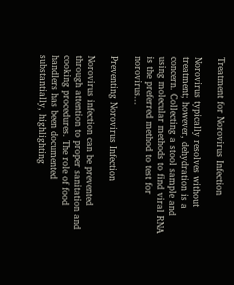Treatment for Norovirus Infection

Norovirus typically resolves without treatment; however, dehydration is a concern. Collecting a stool sample and using molecular methods to find viral RNA is the preferred method to test for norovirus...

Preventing Norovirus Infection

Norovirus infection can be prevented through attention to proper sanitation and cooking procedures. The role of food handlers has been documented substantially, highlighting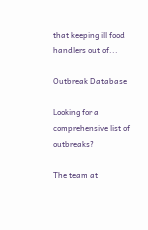that keeping ill food handlers out of...

Outbreak Database

Looking for a comprehensive list of outbreaks?

The team at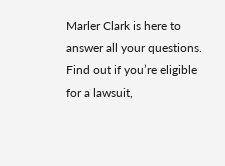Marler Clark is here to answer all your questions. Find out if you’re eligible for a lawsuit,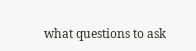what questions to ask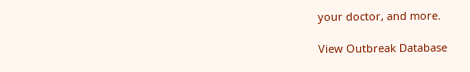your doctor, and more.

View Outbreak Database